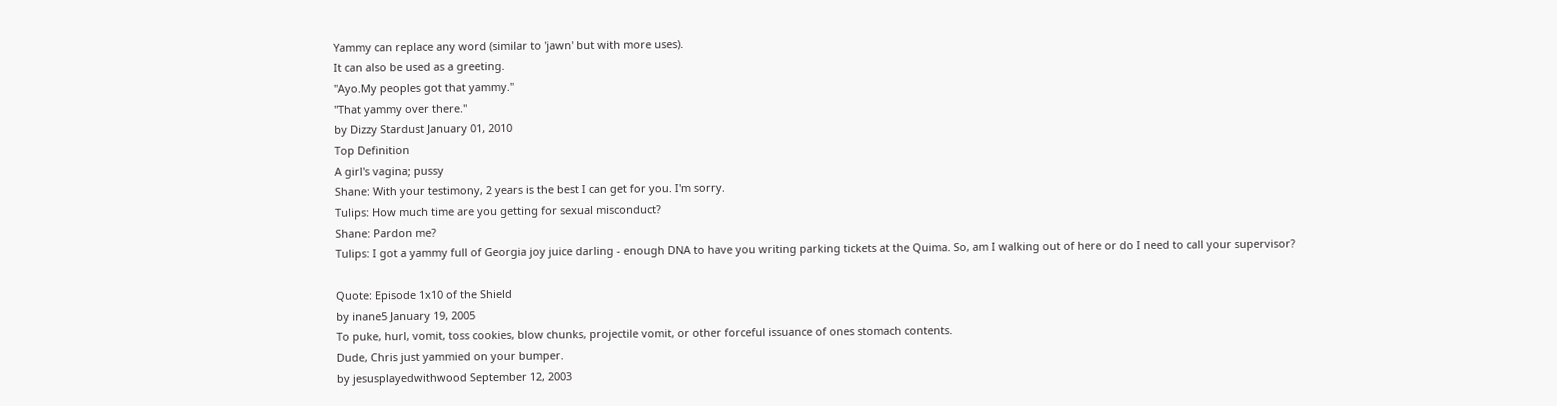Yammy can replace any word (similar to 'jawn' but with more uses).
It can also be used as a greeting.
"Ayo.My peoples got that yammy."
"That yammy over there."
by Dizzy Stardust January 01, 2010
Top Definition
A girl's vagina; pussy
Shane: With your testimony, 2 years is the best I can get for you. I'm sorry.
Tulips: How much time are you getting for sexual misconduct?
Shane: Pardon me?
Tulips: I got a yammy full of Georgia joy juice darling - enough DNA to have you writing parking tickets at the Quima. So, am I walking out of here or do I need to call your supervisor?

Quote: Episode 1x10 of the Shield
by inane5 January 19, 2005
To puke, hurl, vomit, toss cookies, blow chunks, projectile vomit, or other forceful issuance of ones stomach contents.
Dude, Chris just yammied on your bumper.
by jesusplayedwithwood September 12, 2003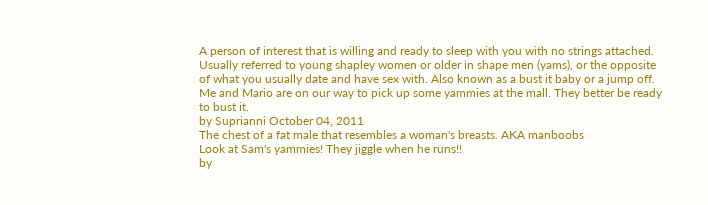A person of interest that is willing and ready to sleep with you with no strings attached. Usually referred to young shapley women or older in shape men (yams), or the opposite of what you usually date and have sex with. Also known as a bust it baby or a jump off.
Me and Mario are on our way to pick up some yammies at the mall. They better be ready to bust it.
by Suprianni October 04, 2011
The chest of a fat male that resembles a woman's breasts. AKA manboobs
Look at Sam's yammies! They jiggle when he runs!!
by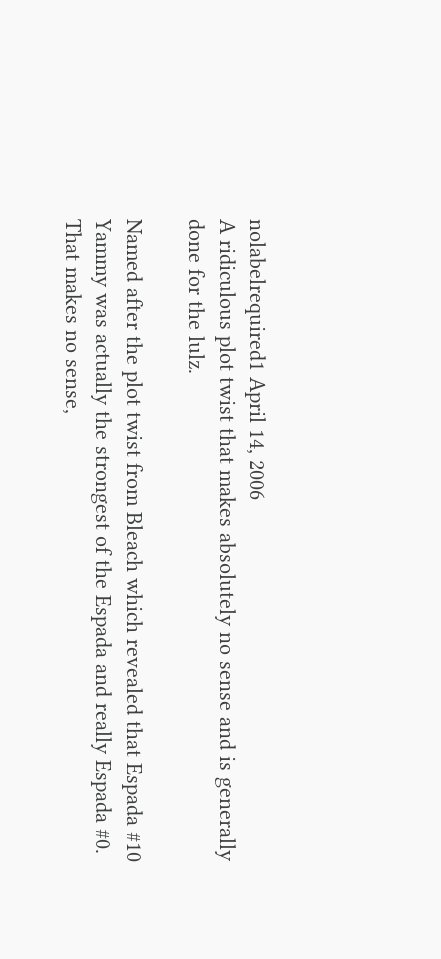nolabelrequired1 April 14, 2006
A ridiculous plot twist that makes absolutely no sense and is generally done for the lulz.

Named after the plot twist from Bleach which revealed that Espada #10 Yammy was actually the strongest of the Espada and really Espada #0.
That makes no sense,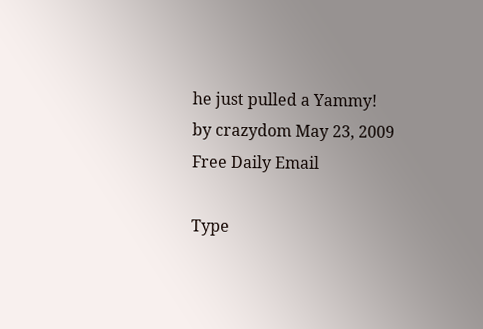he just pulled a Yammy!
by crazydom May 23, 2009
Free Daily Email

Type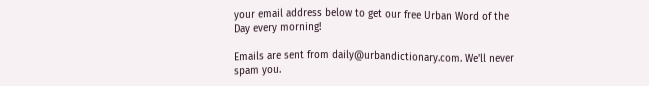your email address below to get our free Urban Word of the Day every morning!

Emails are sent from daily@urbandictionary.com. We'll never spam you.